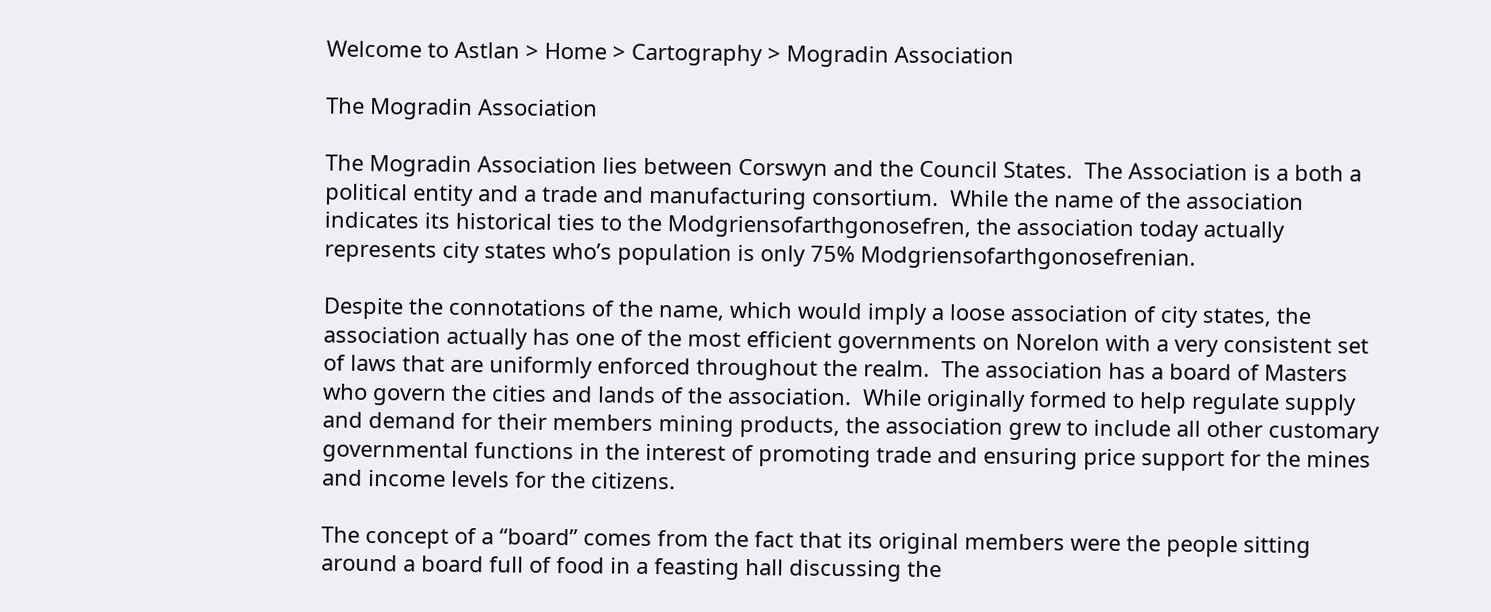Welcome to Astlan > Home > Cartography > Mogradin Association

The Mogradin Association

The Mogradin Association lies between Corswyn and the Council States.  The Association is a both a political entity and a trade and manufacturing consortium.  While the name of the association indicates its historical ties to the Modgriensofarthgonosefren, the association today actually represents city states who’s population is only 75% Modgriensofarthgonosefrenian.

Despite the connotations of the name, which would imply a loose association of city states, the association actually has one of the most efficient governments on Norelon with a very consistent set of laws that are uniformly enforced throughout the realm.  The association has a board of Masters who govern the cities and lands of the association.  While originally formed to help regulate supply and demand for their members mining products, the association grew to include all other customary governmental functions in the interest of promoting trade and ensuring price support for the mines and income levels for the citizens.

The concept of a “board” comes from the fact that its original members were the people sitting around a board full of food in a feasting hall discussing the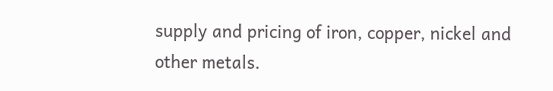supply and pricing of iron, copper, nickel and other metals.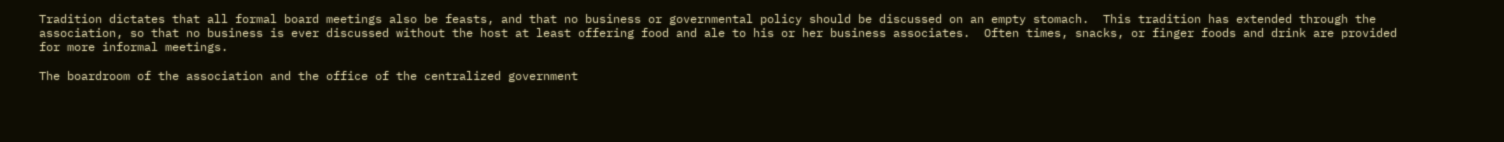Tradition dictates that all formal board meetings also be feasts, and that no business or governmental policy should be discussed on an empty stomach.  This tradition has extended through the association, so that no business is ever discussed without the host at least offering food and ale to his or her business associates.  Often times, snacks, or finger foods and drink are provided for more informal meetings.

The boardroom of the association and the office of the centralized government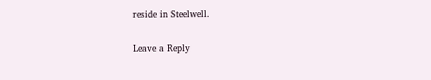reside in Steelwell.

Leave a Reply